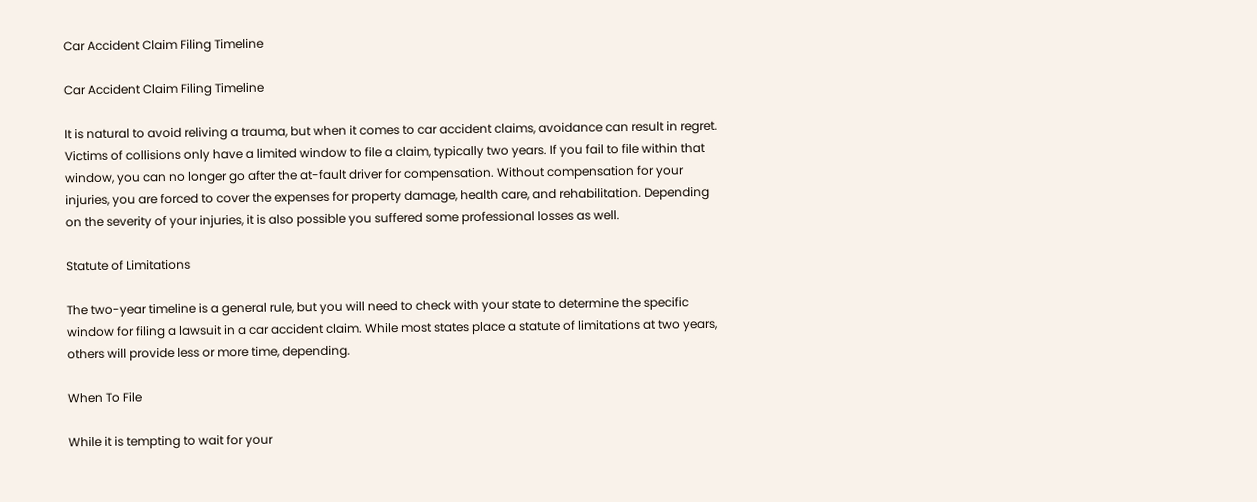Car Accident Claim Filing Timeline

Car Accident Claim Filing Timeline

It is natural to avoid reliving a trauma, but when it comes to car accident claims, avoidance can result in regret. Victims of collisions only have a limited window to file a claim, typically two years. If you fail to file within that window, you can no longer go after the at-fault driver for compensation. Without compensation for your injuries, you are forced to cover the expenses for property damage, health care, and rehabilitation. Depending on the severity of your injuries, it is also possible you suffered some professional losses as well.

Statute of Limitations

The two-year timeline is a general rule, but you will need to check with your state to determine the specific window for filing a lawsuit in a car accident claim. While most states place a statute of limitations at two years, others will provide less or more time, depending.

When To File

While it is tempting to wait for your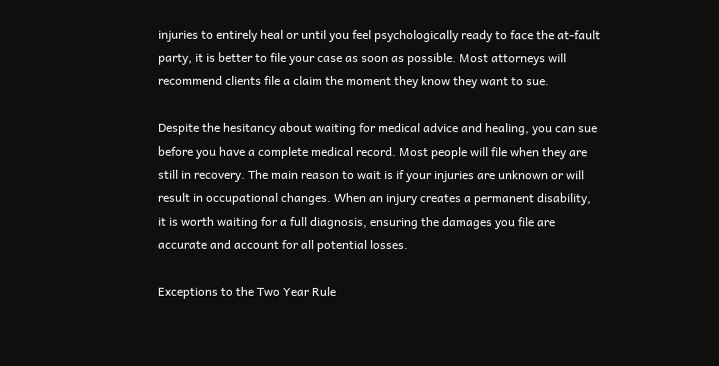injuries to entirely heal or until you feel psychologically ready to face the at-fault party, it is better to file your case as soon as possible. Most attorneys will recommend clients file a claim the moment they know they want to sue.

Despite the hesitancy about waiting for medical advice and healing, you can sue before you have a complete medical record. Most people will file when they are still in recovery. The main reason to wait is if your injuries are unknown or will result in occupational changes. When an injury creates a permanent disability, it is worth waiting for a full diagnosis, ensuring the damages you file are accurate and account for all potential losses.

Exceptions to the Two Year Rule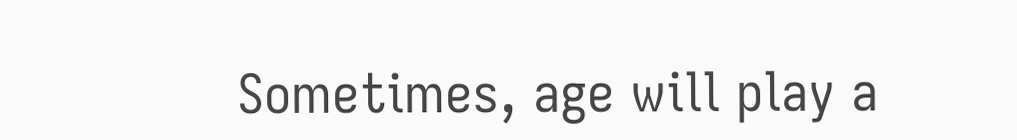Sometimes, age will play a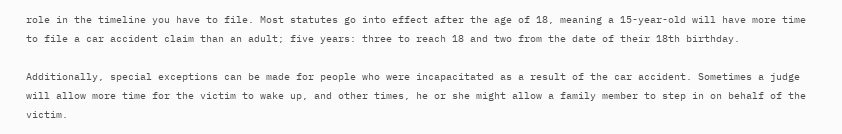role in the timeline you have to file. Most statutes go into effect after the age of 18, meaning a 15-year-old will have more time to file a car accident claim than an adult; five years: three to reach 18 and two from the date of their 18th birthday.

Additionally, special exceptions can be made for people who were incapacitated as a result of the car accident. Sometimes a judge will allow more time for the victim to wake up, and other times, he or she might allow a family member to step in on behalf of the victim.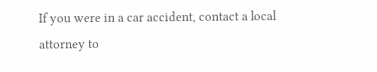If you were in a car accident, contact a local attorney to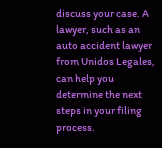discuss your case. A lawyer, such as an auto accident lawyer from Unidos Legales, can help you determine the next steps in your filing process.